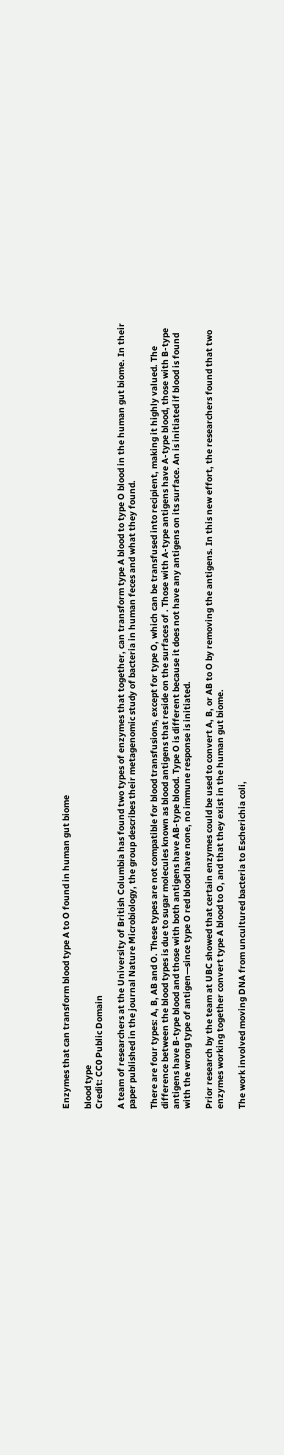Enzymes that can transform blood type A to O found in human gut biome

blood type
Credit: CC0 Public Domain

A team of researchers at the University of British Columbia has found two types of enzymes that together, can transform type A blood to type O blood in the human gut biome. In their paper published in the journal Nature Microbiology, the group describes their metagenomic study of bacteria in human feces and what they found.

There are four types: A, B, AB and O. These types are not compatible for blood transfusions, except for type O, which can be transfused into recipient, making it highly valued. The difference between the blood types is due to sugar molecules known as blood antigens that reside on the surfaces of . Those with A-type antigens have A-type blood, those with B-type antigens have B-type blood and those with both antigens have AB-type blood. Type O is different because it does not have any antigens on its surface. An is initiated if blood is found with the wrong type of antigen—since type O red blood have none, no immune response is initiated.

Prior research by the team at UBC showed that certain enzymes could be used to convert A, B, or AB to O by removing the antigens. In this new effort, the researchers found that two enzymes working together convert type A blood to O, and that they exist in the human gut biome.

The work involved moving DNA from uncultured bacteria to Escherichia coli,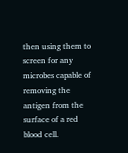then using them to screen for any microbes capable of removing the antigen from the surface of a red blood cell.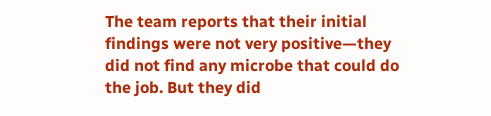The team reports that their initial findings were not very positive—they did not find any microbe that could do the job. But they did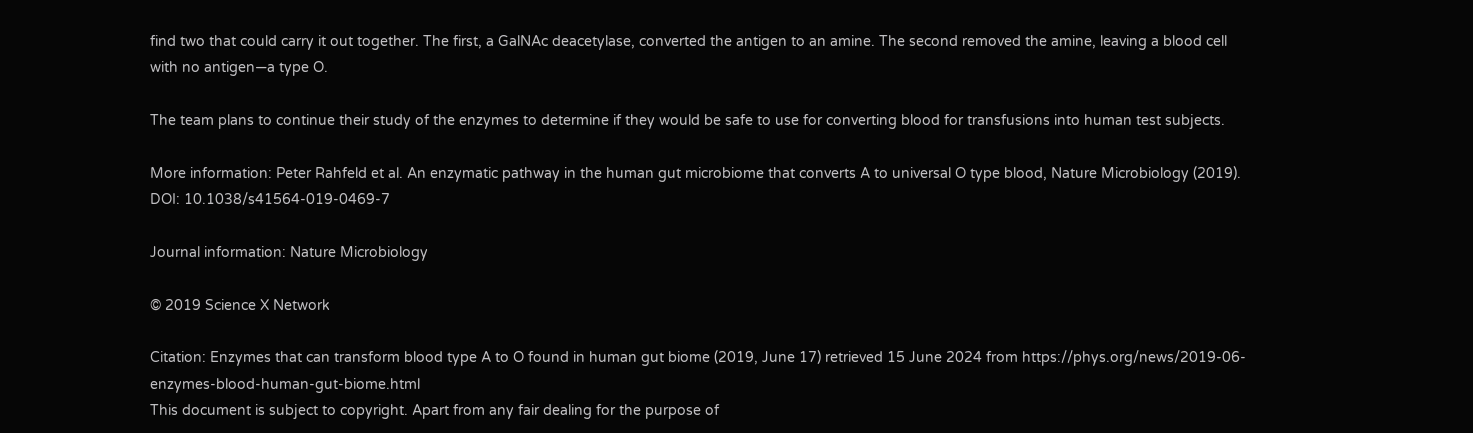find two that could carry it out together. The first, a GalNAc deacetylase, converted the antigen to an amine. The second removed the amine, leaving a blood cell with no antigen—a type O.

The team plans to continue their study of the enzymes to determine if they would be safe to use for converting blood for transfusions into human test subjects.

More information: Peter Rahfeld et al. An enzymatic pathway in the human gut microbiome that converts A to universal O type blood, Nature Microbiology (2019). DOI: 10.1038/s41564-019-0469-7

Journal information: Nature Microbiology

© 2019 Science X Network

Citation: Enzymes that can transform blood type A to O found in human gut biome (2019, June 17) retrieved 15 June 2024 from https://phys.org/news/2019-06-enzymes-blood-human-gut-biome.html
This document is subject to copyright. Apart from any fair dealing for the purpose of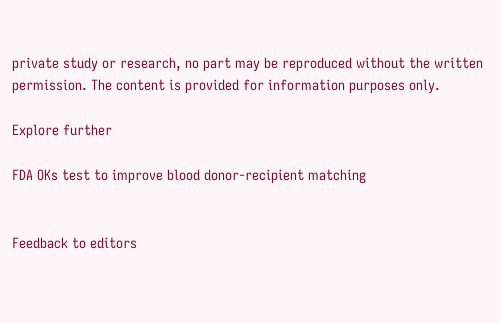private study or research, no part may be reproduced without the written permission. The content is provided for information purposes only.

Explore further

FDA OKs test to improve blood donor-recipient matching


Feedback to editors